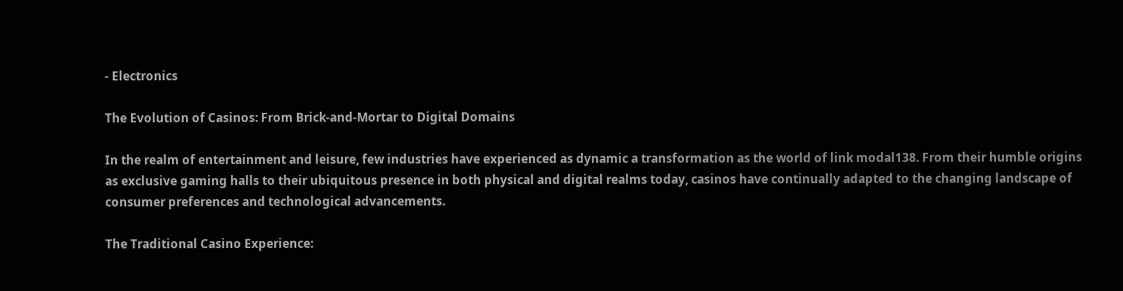- Electronics

The Evolution of Casinos: From Brick-and-Mortar to Digital Domains

In the realm of entertainment and leisure, few industries have experienced as dynamic a transformation as the world of link modal138. From their humble origins as exclusive gaming halls to their ubiquitous presence in both physical and digital realms today, casinos have continually adapted to the changing landscape of consumer preferences and technological advancements.

The Traditional Casino Experience: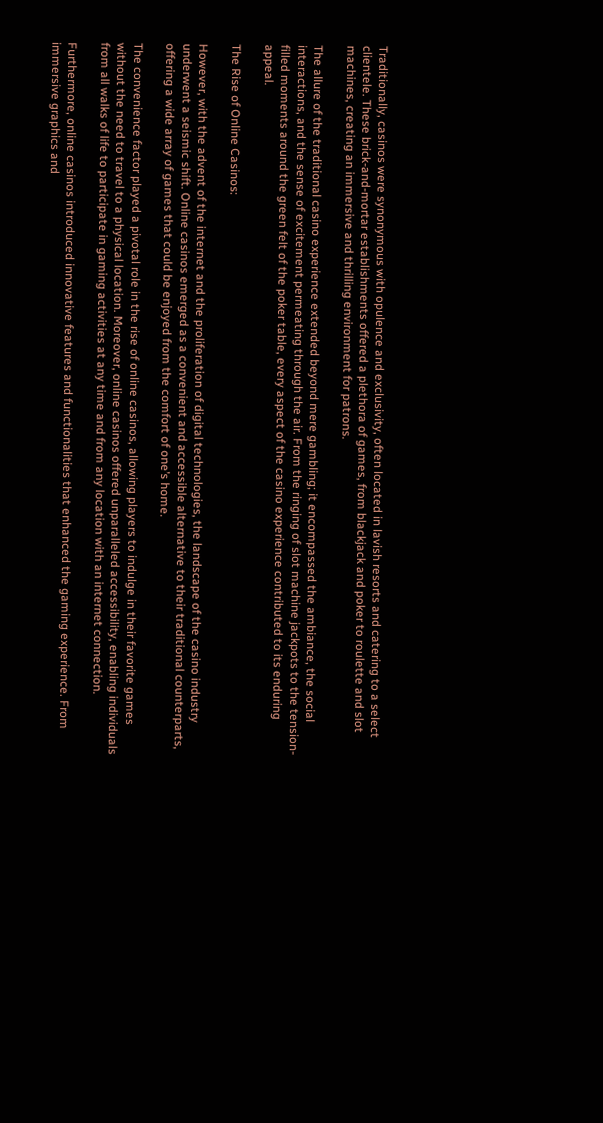Traditionally, casinos were synonymous with opulence and exclusivity, often located in lavish resorts and catering to a select clientele. These brick-and-mortar establishments offered a plethora of games, from blackjack and poker to roulette and slot machines, creating an immersive and thrilling environment for patrons.

The allure of the traditional casino experience extended beyond mere gambling; it encompassed the ambiance, the social interactions, and the sense of excitement permeating through the air. From the ringing of slot machine jackpots to the tension-filled moments around the green felt of the poker table, every aspect of the casino experience contributed to its enduring appeal.

The Rise of Online Casinos:

However, with the advent of the internet and the proliferation of digital technologies, the landscape of the casino industry underwent a seismic shift. Online casinos emerged as a convenient and accessible alternative to their traditional counterparts, offering a wide array of games that could be enjoyed from the comfort of one’s home.

The convenience factor played a pivotal role in the rise of online casinos, allowing players to indulge in their favorite games without the need to travel to a physical location. Moreover, online casinos offered unparalleled accessibility, enabling individuals from all walks of life to participate in gaming activities at any time and from any location with an internet connection.

Furthermore, online casinos introduced innovative features and functionalities that enhanced the gaming experience. From immersive graphics and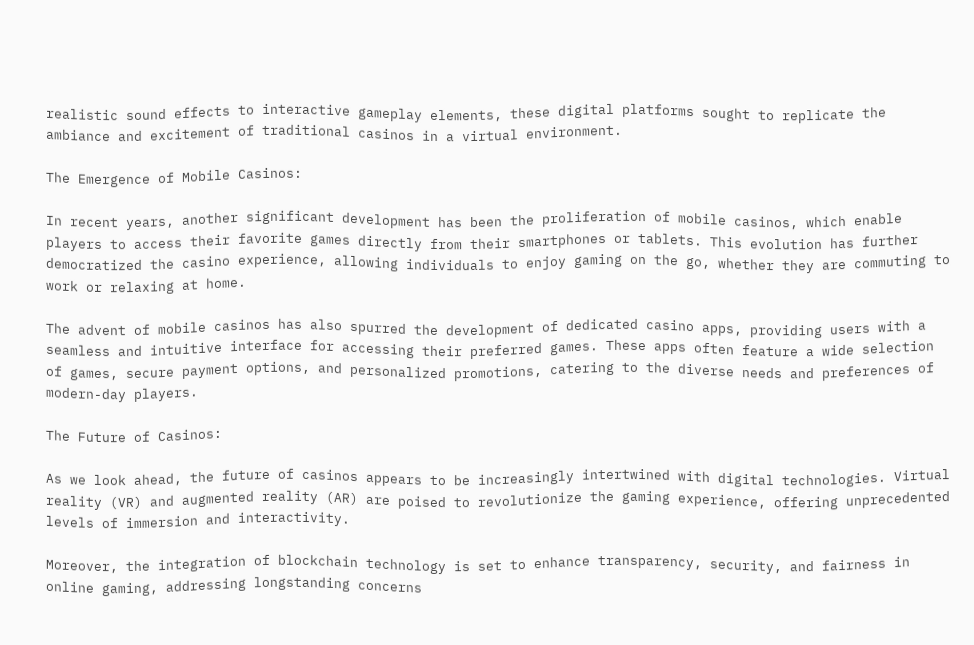realistic sound effects to interactive gameplay elements, these digital platforms sought to replicate the ambiance and excitement of traditional casinos in a virtual environment.

The Emergence of Mobile Casinos:

In recent years, another significant development has been the proliferation of mobile casinos, which enable players to access their favorite games directly from their smartphones or tablets. This evolution has further democratized the casino experience, allowing individuals to enjoy gaming on the go, whether they are commuting to work or relaxing at home.

The advent of mobile casinos has also spurred the development of dedicated casino apps, providing users with a seamless and intuitive interface for accessing their preferred games. These apps often feature a wide selection of games, secure payment options, and personalized promotions, catering to the diverse needs and preferences of modern-day players.

The Future of Casinos:

As we look ahead, the future of casinos appears to be increasingly intertwined with digital technologies. Virtual reality (VR) and augmented reality (AR) are poised to revolutionize the gaming experience, offering unprecedented levels of immersion and interactivity.

Moreover, the integration of blockchain technology is set to enhance transparency, security, and fairness in online gaming, addressing longstanding concerns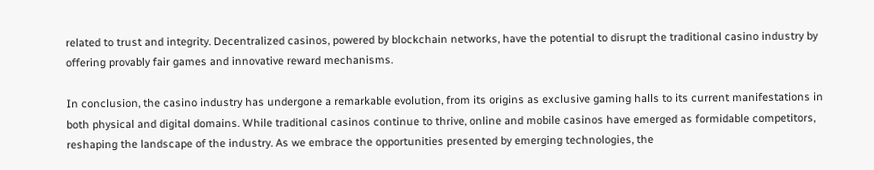related to trust and integrity. Decentralized casinos, powered by blockchain networks, have the potential to disrupt the traditional casino industry by offering provably fair games and innovative reward mechanisms.

In conclusion, the casino industry has undergone a remarkable evolution, from its origins as exclusive gaming halls to its current manifestations in both physical and digital domains. While traditional casinos continue to thrive, online and mobile casinos have emerged as formidable competitors, reshaping the landscape of the industry. As we embrace the opportunities presented by emerging technologies, the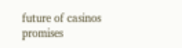future of casinos promises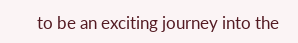to be an exciting journey into the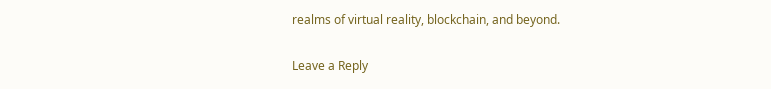realms of virtual reality, blockchain, and beyond.

Leave a Reply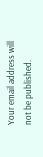Your email address will not be published.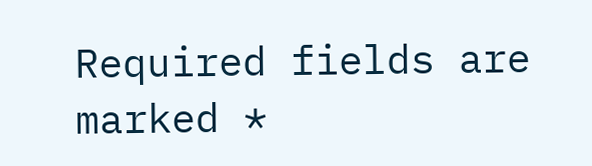Required fields are marked *